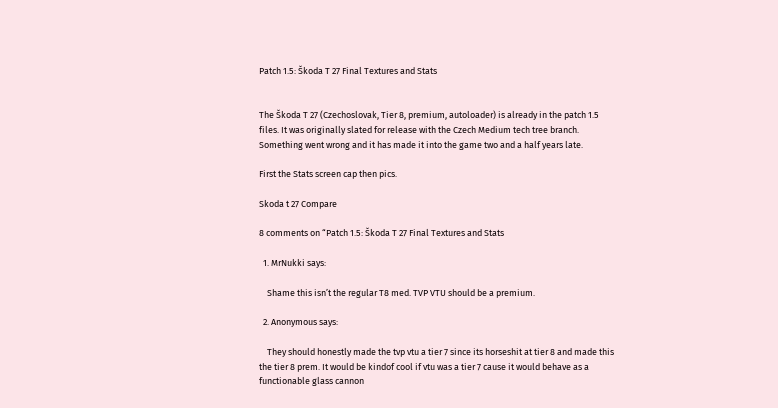Patch 1.5: Škoda T 27 Final Textures and Stats


The Škoda T 27 (Czechoslovak, Tier 8, premium, autoloader) is already in the patch 1.5 files. It was originally slated for release with the Czech Medium tech tree branch. Something went wrong and it has made it into the game two and a half years late.

First the Stats screen cap then pics.

Skoda t 27 Compare

8 comments on “Patch 1.5: Škoda T 27 Final Textures and Stats

  1. MrNukki says:

    Shame this isn’t the regular T8 med. TVP VTU should be a premium.

  2. Anonymous says:

    They should honestly made the tvp vtu a tier 7 since its horseshit at tier 8 and made this the tier 8 prem. It would be kindof cool if vtu was a tier 7 cause it would behave as a functionable glass cannon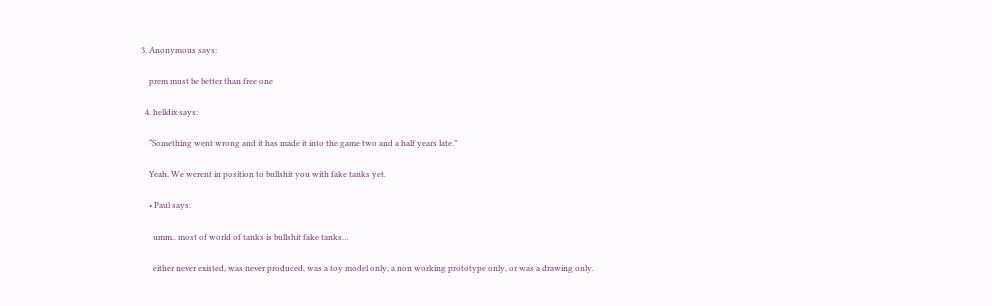3. Anonymous says:

    prem must be better than free one

  4. helldix says:

    “Something went wrong and it has made it into the game two and a half years late.”

    Yeah, We werent in position to bullshit you with fake tanks yet.

    • Paul says:

      umm.. most of world of tanks is bullshit fake tanks…

      either never existed, was never produced, was a toy model only, a non working prototype only, or was a drawing only.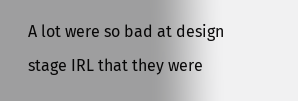A lot were so bad at design stage IRL that they were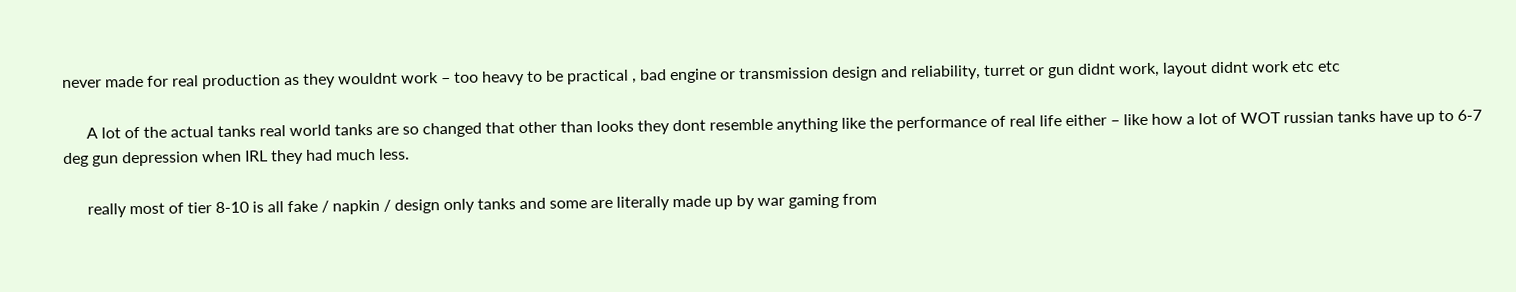never made for real production as they wouldnt work – too heavy to be practical , bad engine or transmission design and reliability, turret or gun didnt work, layout didnt work etc etc

      A lot of the actual tanks real world tanks are so changed that other than looks they dont resemble anything like the performance of real life either – like how a lot of WOT russian tanks have up to 6-7 deg gun depression when IRL they had much less.

      really most of tier 8-10 is all fake / napkin / design only tanks and some are literally made up by war gaming from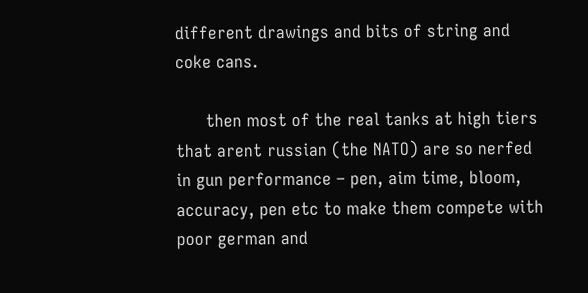different drawings and bits of string and coke cans.

      then most of the real tanks at high tiers that arent russian (the NATO) are so nerfed in gun performance – pen, aim time, bloom, accuracy, pen etc to make them compete with poor german and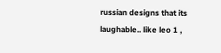russian designs that its laughable.. like leo 1 ,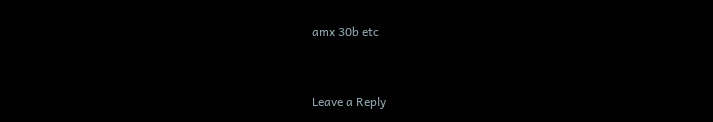amx 30b etc


Leave a Reply